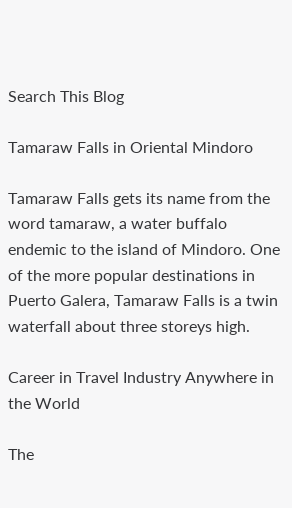Search This Blog

Tamaraw Falls in Oriental Mindoro

Tamaraw Falls gets its name from the word tamaraw, a water buffalo endemic to the island of Mindoro. One of the more popular destinations in Puerto Galera, Tamaraw Falls is a twin waterfall about three storeys high.

Career in Travel Industry Anywhere in the World

The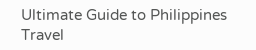Ultimate Guide to Philippines Travel